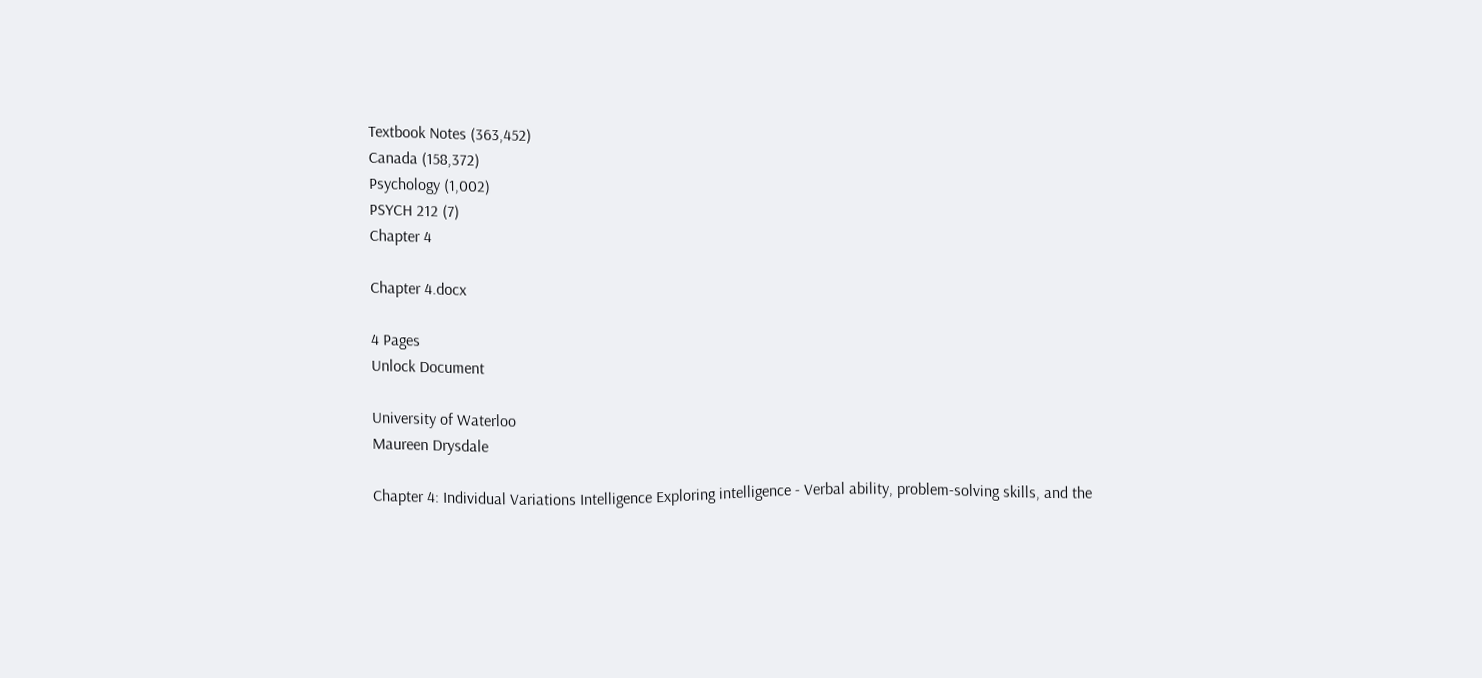Textbook Notes (363,452)
Canada (158,372)
Psychology (1,002)
PSYCH 212 (7)
Chapter 4

Chapter 4.docx

4 Pages
Unlock Document

University of Waterloo
Maureen Drysdale

Chapter 4: Individual Variations Intelligence Exploring intelligence - Verbal ability, problem-solving skills, and the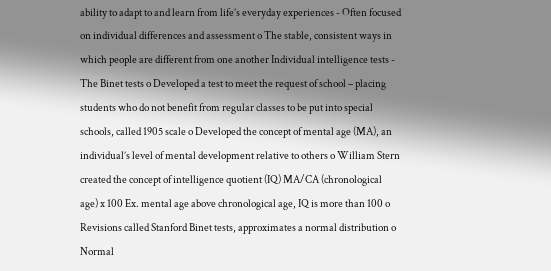ability to adapt to and learn from life’s everyday experiences - Often focused on individual differences and assessment o The stable, consistent ways in which people are different from one another Individual intelligence tests - The Binet tests o Developed a test to meet the request of school – placing students who do not benefit from regular classes to be put into special schools, called 1905 scale o Developed the concept of mental age (MA), an individual’s level of mental development relative to others o William Stern created the concept of intelligence quotient (IQ) MA/CA (chronological age) x 100 Ex. mental age above chronological age, IQ is more than 100 o Revisions called Stanford Binet tests, approximates a normal distribution o Normal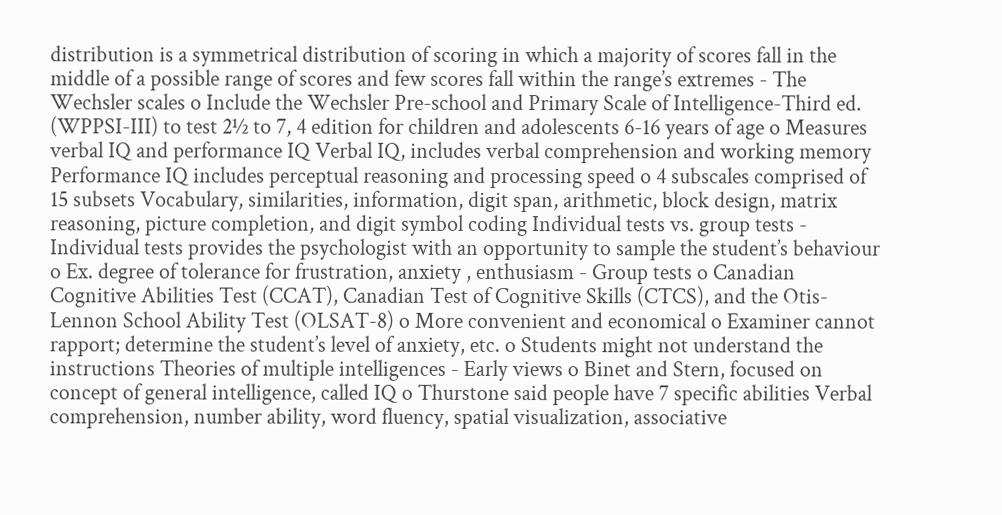distribution is a symmetrical distribution of scoring in which a majority of scores fall in the middle of a possible range of scores and few scores fall within the range’s extremes - The Wechsler scales o Include the Wechsler Pre-school and Primary Scale of Intelligence-Third ed. (WPPSI-III) to test 2½ to 7, 4 edition for children and adolescents 6-16 years of age o Measures verbal IQ and performance IQ Verbal IQ, includes verbal comprehension and working memory Performance IQ includes perceptual reasoning and processing speed o 4 subscales comprised of 15 subsets Vocabulary, similarities, information, digit span, arithmetic, block design, matrix reasoning, picture completion, and digit symbol coding Individual tests vs. group tests - Individual tests provides the psychologist with an opportunity to sample the student’s behaviour o Ex. degree of tolerance for frustration, anxiety , enthusiasm - Group tests o Canadian Cognitive Abilities Test (CCAT), Canadian Test of Cognitive Skills (CTCS), and the Otis-Lennon School Ability Test (OLSAT-8) o More convenient and economical o Examiner cannot rapport; determine the student’s level of anxiety, etc. o Students might not understand the instructions Theories of multiple intelligences - Early views o Binet and Stern, focused on concept of general intelligence, called IQ o Thurstone said people have 7 specific abilities Verbal comprehension, number ability, word fluency, spatial visualization, associative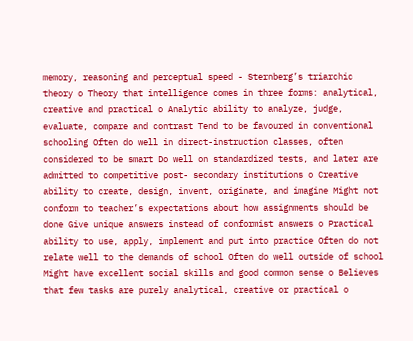memory, reasoning and perceptual speed - Sternberg’s triarchic theory o Theory that intelligence comes in three forms: analytical, creative and practical o Analytic ability to analyze, judge, evaluate, compare and contrast Tend to be favoured in conventional schooling Often do well in direct-instruction classes, often considered to be smart Do well on standardized tests, and later are admitted to competitive post- secondary institutions o Creative ability to create, design, invent, originate, and imagine Might not conform to teacher’s expectations about how assignments should be done Give unique answers instead of conformist answers o Practical ability to use, apply, implement and put into practice Often do not relate well to the demands of school Often do well outside of school Might have excellent social skills and good common sense o Believes that few tasks are purely analytical, creative or practical o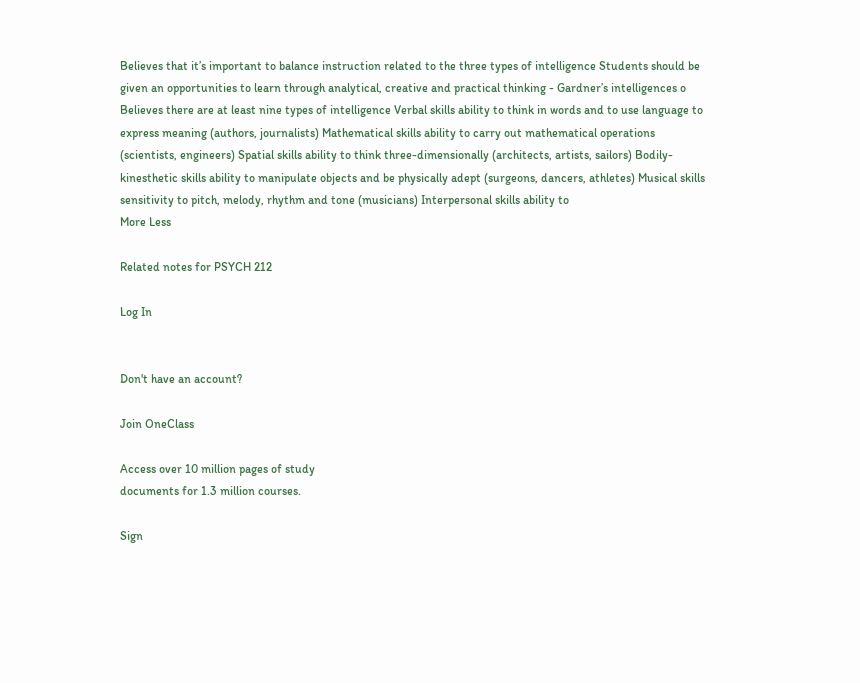Believes that it’s important to balance instruction related to the three types of intelligence Students should be given an opportunities to learn through analytical, creative and practical thinking - Gardner’s intelligences o Believes there are at least nine types of intelligence Verbal skills ability to think in words and to use language to express meaning (authors, journalists) Mathematical skills ability to carry out mathematical operations (scientists, engineers) Spatial skills ability to think three-dimensionally (architects, artists, sailors) Bodily-kinesthetic skills ability to manipulate objects and be physically adept (surgeons, dancers, athletes) Musical skills sensitivity to pitch, melody, rhythm and tone (musicians) Interpersonal skills ability to
More Less

Related notes for PSYCH 212

Log In


Don't have an account?

Join OneClass

Access over 10 million pages of study
documents for 1.3 million courses.

Sign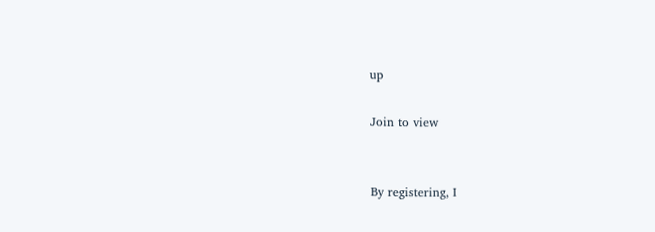up

Join to view


By registering, I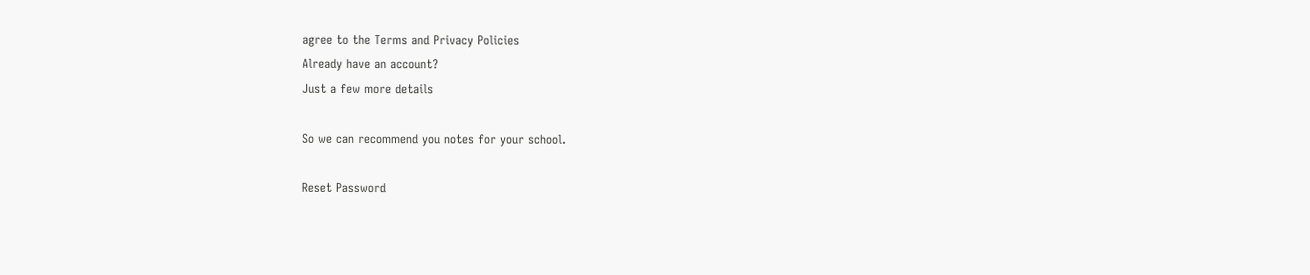agree to the Terms and Privacy Policies
Already have an account?
Just a few more details

So we can recommend you notes for your school.

Reset Password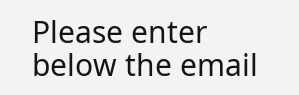Please enter below the email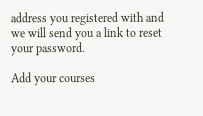address you registered with and we will send you a link to reset your password.

Add your courses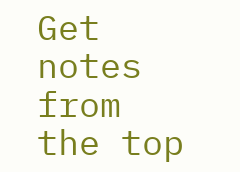Get notes from the top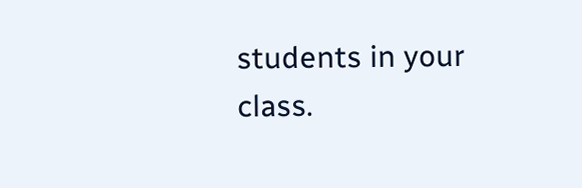students in your class.